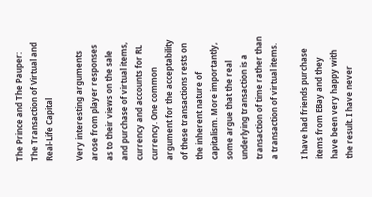The Prince and The Pauper: The Transaction of Virtual and Real-Life Capital

Very interesting arguments arose from player responses as to their views on the sale and purchase of virtual items, currency and accounts for RL currency. One common argument for the acceptability of these transactions rests on the inherent nature of capitalism. More importantly, some argue that the real underlying transaction is a transaction of time rather than a transaction of virtual items.

I have had friends purchase items from EBay and they have been very happy with the result. I have never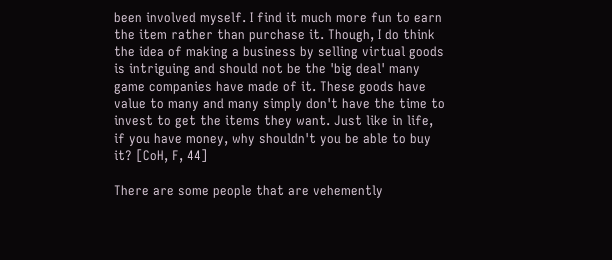been involved myself. I find it much more fun to earn the item rather than purchase it. Though, I do think the idea of making a business by selling virtual goods is intriguing and should not be the 'big deal' many game companies have made of it. These goods have value to many and many simply don't have the time to invest to get the items they want. Just like in life, if you have money, why shouldn't you be able to buy it? [CoH, F, 44]

There are some people that are vehemently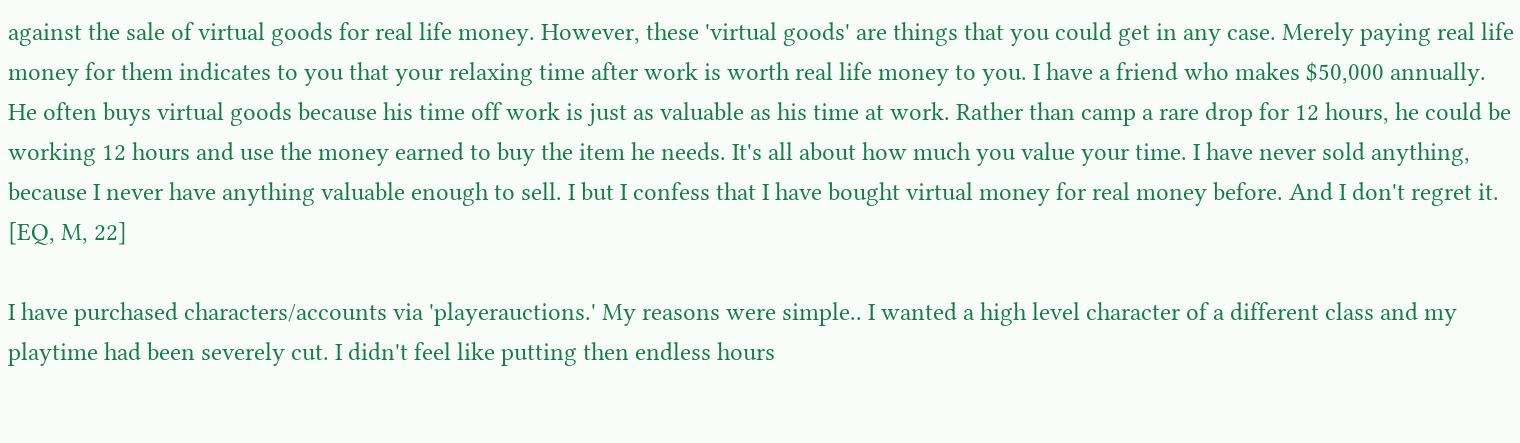against the sale of virtual goods for real life money. However, these 'virtual goods' are things that you could get in any case. Merely paying real life money for them indicates to you that your relaxing time after work is worth real life money to you. I have a friend who makes $50,000 annually. He often buys virtual goods because his time off work is just as valuable as his time at work. Rather than camp a rare drop for 12 hours, he could be working 12 hours and use the money earned to buy the item he needs. It's all about how much you value your time. I have never sold anything, because I never have anything valuable enough to sell. I but I confess that I have bought virtual money for real money before. And I don't regret it. [EQ, M, 22]

I have purchased characters/accounts via 'playerauctions.' My reasons were simple.. I wanted a high level character of a different class and my playtime had been severely cut. I didn't feel like putting then endless hours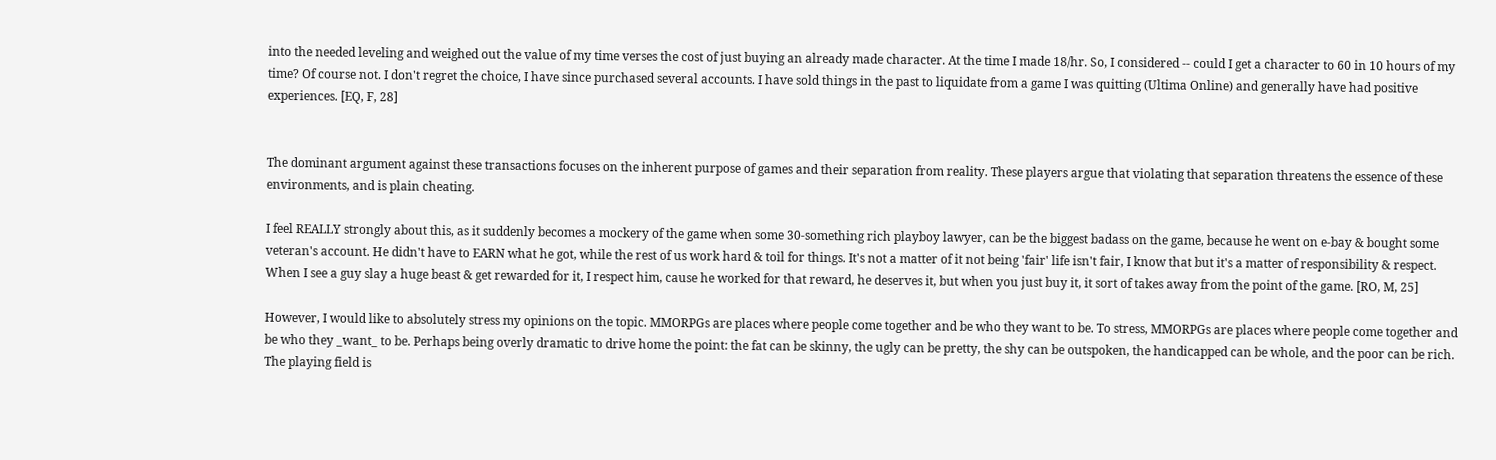into the needed leveling and weighed out the value of my time verses the cost of just buying an already made character. At the time I made 18/hr. So, I considered -- could I get a character to 60 in 10 hours of my time? Of course not. I don't regret the choice, I have since purchased several accounts. I have sold things in the past to liquidate from a game I was quitting (Ultima Online) and generally have had positive experiences. [EQ, F, 28]


The dominant argument against these transactions focuses on the inherent purpose of games and their separation from reality. These players argue that violating that separation threatens the essence of these environments, and is plain cheating.

I feel REALLY strongly about this, as it suddenly becomes a mockery of the game when some 30-something rich playboy lawyer, can be the biggest badass on the game, because he went on e-bay & bought some veteran's account. He didn't have to EARN what he got, while the rest of us work hard & toil for things. It's not a matter of it not being 'fair' life isn't fair, I know that but it's a matter of responsibility & respect. When I see a guy slay a huge beast & get rewarded for it, I respect him, cause he worked for that reward, he deserves it, but when you just buy it, it sort of takes away from the point of the game. [RO, M, 25]

However, I would like to absolutely stress my opinions on the topic. MMORPGs are places where people come together and be who they want to be. To stress, MMORPGs are places where people come together and be who they _want_ to be. Perhaps being overly dramatic to drive home the point: the fat can be skinny, the ugly can be pretty, the shy can be outspoken, the handicapped can be whole, and the poor can be rich. The playing field is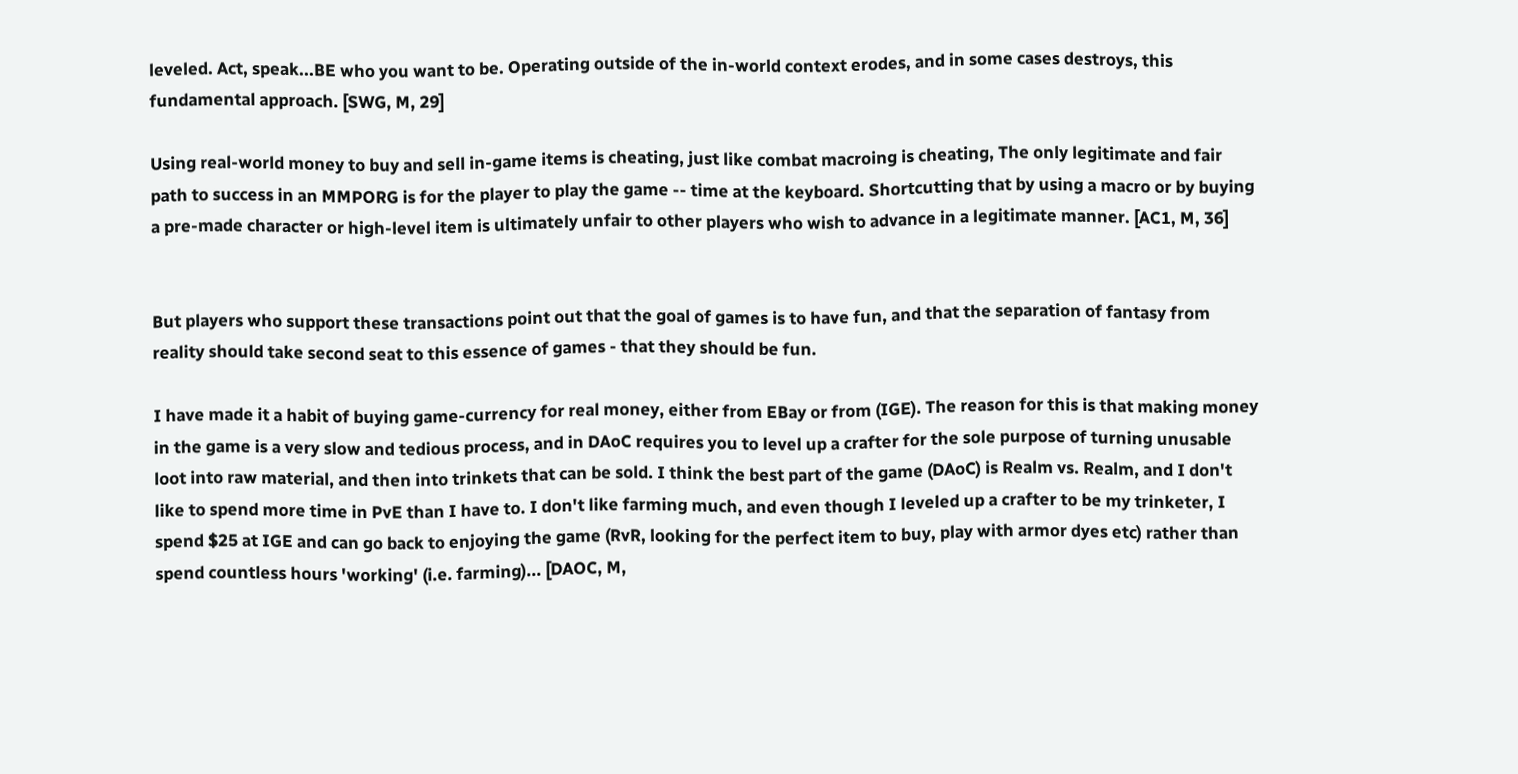leveled. Act, speak...BE who you want to be. Operating outside of the in-world context erodes, and in some cases destroys, this fundamental approach. [SWG, M, 29]

Using real-world money to buy and sell in-game items is cheating, just like combat macroing is cheating, The only legitimate and fair path to success in an MMPORG is for the player to play the game -- time at the keyboard. Shortcutting that by using a macro or by buying a pre-made character or high-level item is ultimately unfair to other players who wish to advance in a legitimate manner. [AC1, M, 36]


But players who support these transactions point out that the goal of games is to have fun, and that the separation of fantasy from reality should take second seat to this essence of games - that they should be fun.

I have made it a habit of buying game-currency for real money, either from EBay or from (IGE). The reason for this is that making money in the game is a very slow and tedious process, and in DAoC requires you to level up a crafter for the sole purpose of turning unusable loot into raw material, and then into trinkets that can be sold. I think the best part of the game (DAoC) is Realm vs. Realm, and I don't like to spend more time in PvE than I have to. I don't like farming much, and even though I leveled up a crafter to be my trinketer, I spend $25 at IGE and can go back to enjoying the game (RvR, looking for the perfect item to buy, play with armor dyes etc) rather than spend countless hours 'working' (i.e. farming)... [DAOC, M,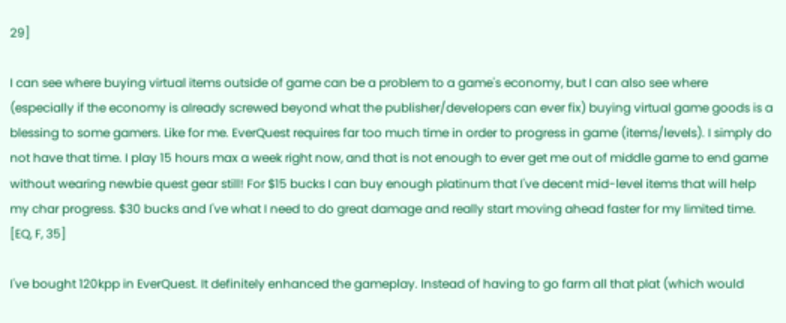29]

I can see where buying virtual items outside of game can be a problem to a game's economy, but I can also see where (especially if the economy is already screwed beyond what the publisher/developers can ever fix) buying virtual game goods is a blessing to some gamers. Like for me. EverQuest requires far too much time in order to progress in game (items/levels). I simply do not have that time. I play 15 hours max a week right now, and that is not enough to ever get me out of middle game to end game without wearing newbie quest gear still! For $15 bucks I can buy enough platinum that I've decent mid-level items that will help my char progress. $30 bucks and I've what I need to do great damage and really start moving ahead faster for my limited time. [EQ, F, 35]

I've bought 120kpp in EverQuest. It definitely enhanced the gameplay. Instead of having to go farm all that plat (which would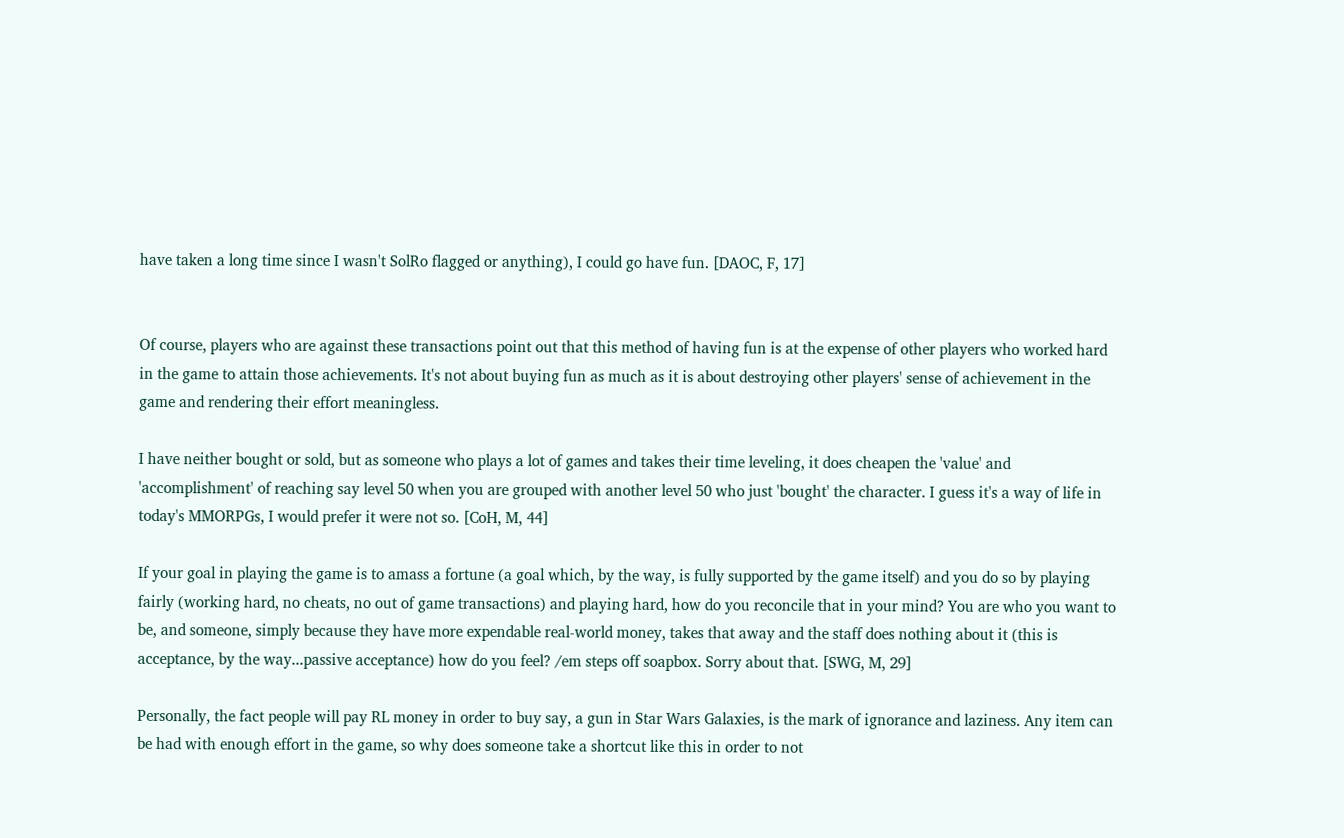have taken a long time since I wasn't SolRo flagged or anything), I could go have fun. [DAOC, F, 17]


Of course, players who are against these transactions point out that this method of having fun is at the expense of other players who worked hard in the game to attain those achievements. It's not about buying fun as much as it is about destroying other players' sense of achievement in the game and rendering their effort meaningless.

I have neither bought or sold, but as someone who plays a lot of games and takes their time leveling, it does cheapen the 'value' and 'accomplishment' of reaching say level 50 when you are grouped with another level 50 who just 'bought' the character. I guess it's a way of life in today's MMORPGs, I would prefer it were not so. [CoH, M, 44]

If your goal in playing the game is to amass a fortune (a goal which, by the way, is fully supported by the game itself) and you do so by playing fairly (working hard, no cheats, no out of game transactions) and playing hard, how do you reconcile that in your mind? You are who you want to be, and someone, simply because they have more expendable real-world money, takes that away and the staff does nothing about it (this is acceptance, by the way...passive acceptance) how do you feel? /em steps off soapbox. Sorry about that. [SWG, M, 29]

Personally, the fact people will pay RL money in order to buy say, a gun in Star Wars Galaxies, is the mark of ignorance and laziness. Any item can be had with enough effort in the game, so why does someone take a shortcut like this in order to not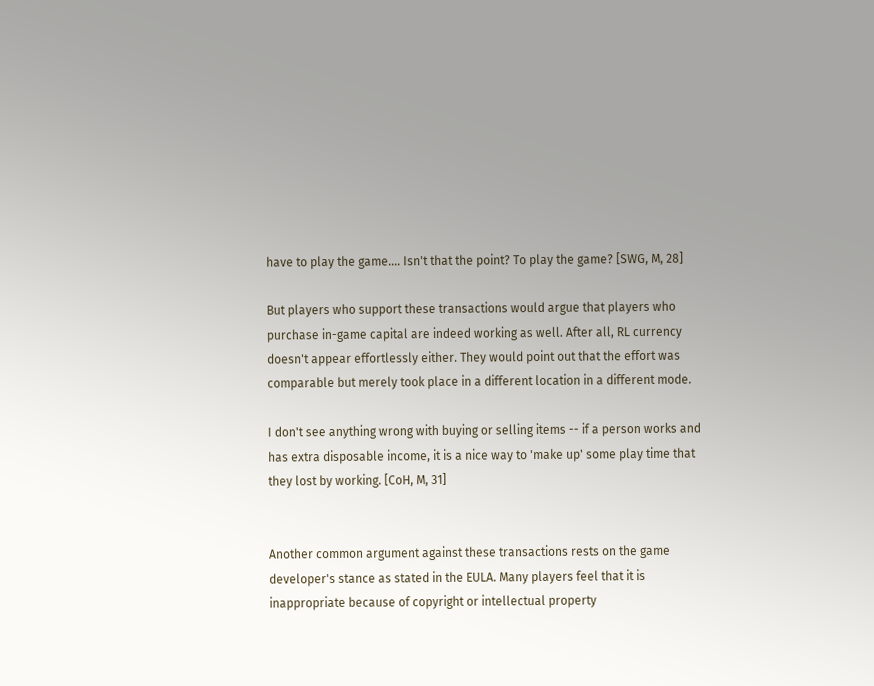have to play the game.... Isn't that the point? To play the game? [SWG, M, 28]

But players who support these transactions would argue that players who purchase in-game capital are indeed working as well. After all, RL currency doesn't appear effortlessly either. They would point out that the effort was comparable but merely took place in a different location in a different mode.

I don't see anything wrong with buying or selling items -- if a person works and has extra disposable income, it is a nice way to 'make up' some play time that they lost by working. [CoH, M, 31]


Another common argument against these transactions rests on the game developer's stance as stated in the EULA. Many players feel that it is inappropriate because of copyright or intellectual property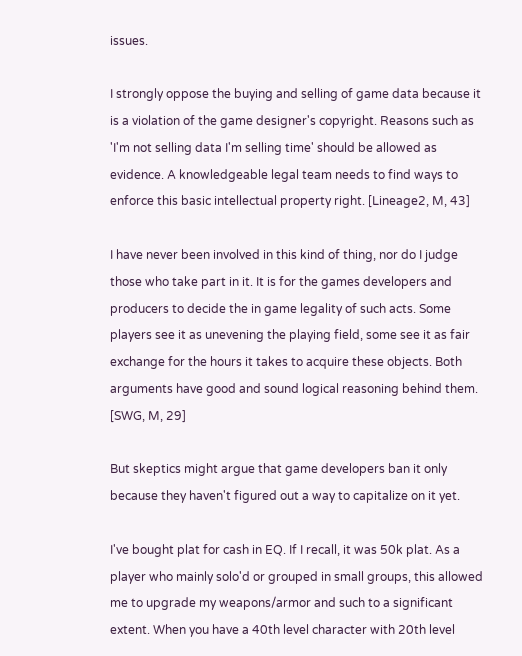issues.

I strongly oppose the buying and selling of game data because it is a violation of the game designer's copyright. Reasons such as 'I'm not selling data I'm selling time' should be allowed as evidence. A knowledgeable legal team needs to find ways to enforce this basic intellectual property right. [Lineage2, M, 43]

I have never been involved in this kind of thing, nor do I judge those who take part in it. It is for the games developers and producers to decide the in game legality of such acts. Some players see it as unevening the playing field, some see it as fair exchange for the hours it takes to acquire these objects. Both arguments have good and sound logical reasoning behind them. [SWG, M, 29]

But skeptics might argue that game developers ban it only because they haven't figured out a way to capitalize on it yet.

I've bought plat for cash in EQ. If I recall, it was 50k plat. As a player who mainly solo'd or grouped in small groups, this allowed me to upgrade my weapons/armor and such to a significant extent. When you have a 40th level character with 20th level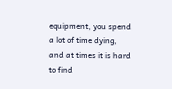equipment, you spend a lot of time dying, and at times it is hard to find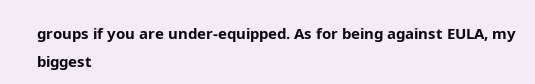groups if you are under-equipped. As for being against EULA, my biggest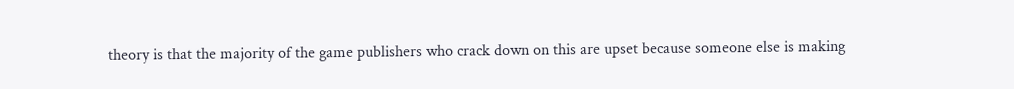theory is that the majority of the game publishers who crack down on this are upset because someone else is making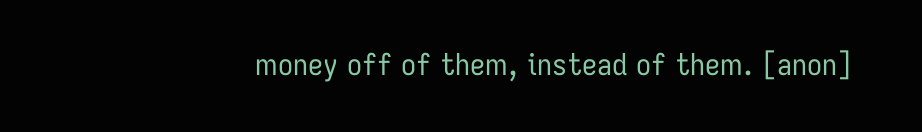money off of them, instead of them. [anon]